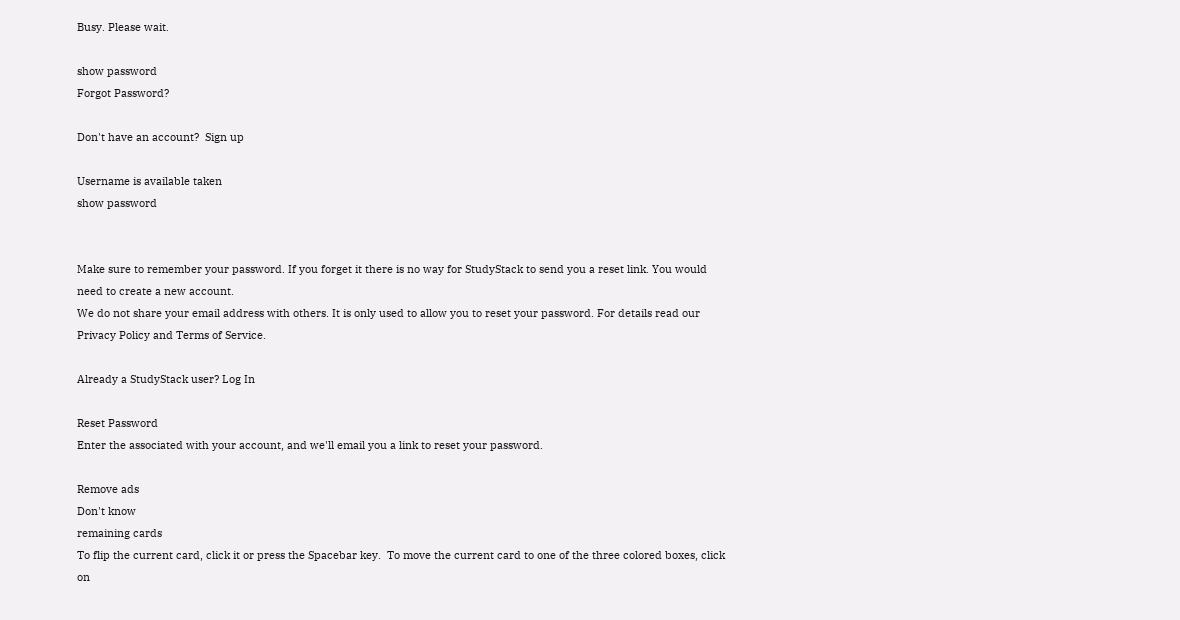Busy. Please wait.

show password
Forgot Password?

Don't have an account?  Sign up

Username is available taken
show password


Make sure to remember your password. If you forget it there is no way for StudyStack to send you a reset link. You would need to create a new account.
We do not share your email address with others. It is only used to allow you to reset your password. For details read our Privacy Policy and Terms of Service.

Already a StudyStack user? Log In

Reset Password
Enter the associated with your account, and we'll email you a link to reset your password.

Remove ads
Don't know
remaining cards
To flip the current card, click it or press the Spacebar key.  To move the current card to one of the three colored boxes, click on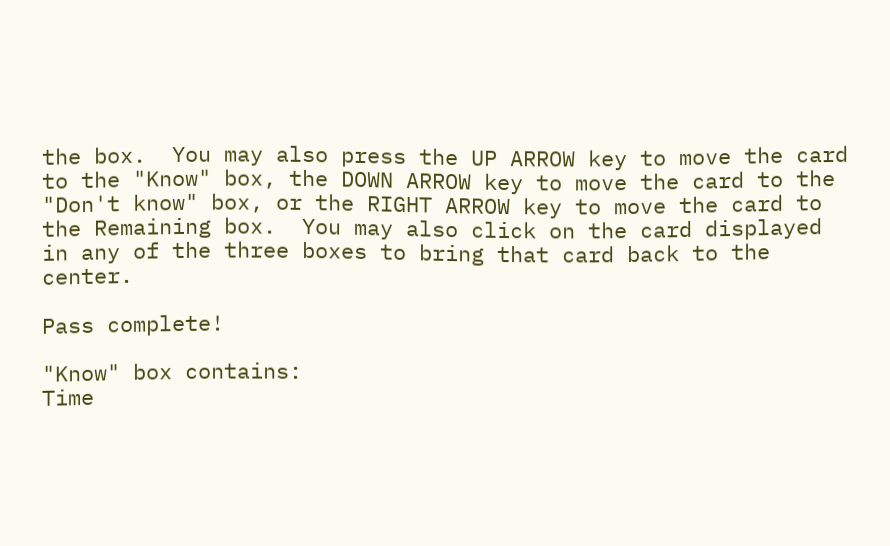the box.  You may also press the UP ARROW key to move the card to the "Know" box, the DOWN ARROW key to move the card to the "Don't know" box, or the RIGHT ARROW key to move the card to the Remaining box.  You may also click on the card displayed in any of the three boxes to bring that card back to the center.

Pass complete!

"Know" box contains:
Time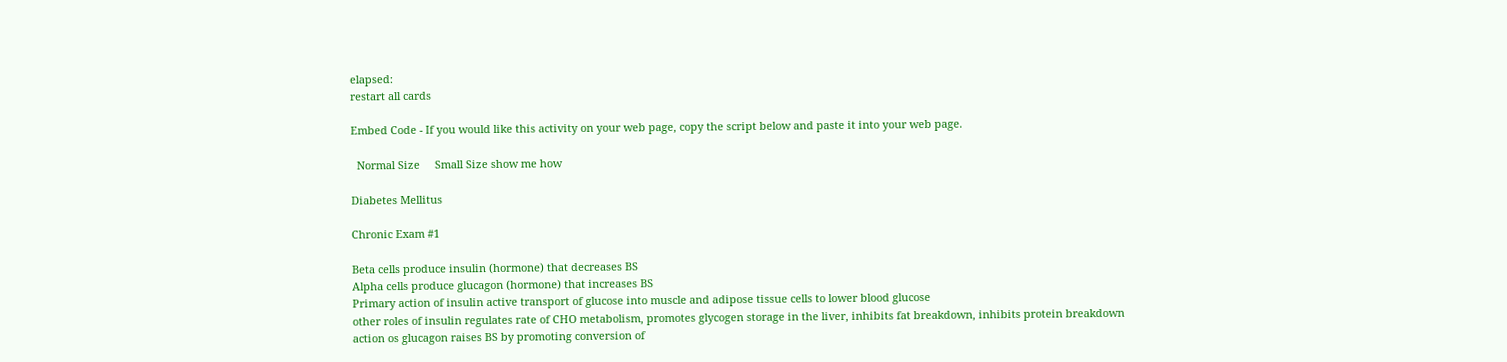elapsed:
restart all cards

Embed Code - If you would like this activity on your web page, copy the script below and paste it into your web page.

  Normal Size     Small Size show me how

Diabetes Mellitus

Chronic Exam #1

Beta cells produce insulin (hormone) that decreases BS
Alpha cells produce glucagon (hormone) that increases BS
Primary action of insulin active transport of glucose into muscle and adipose tissue cells to lower blood glucose
other roles of insulin regulates rate of CHO metabolism, promotes glycogen storage in the liver, inhibits fat breakdown, inhibits protein breakdown
action os glucagon raises BS by promoting conversion of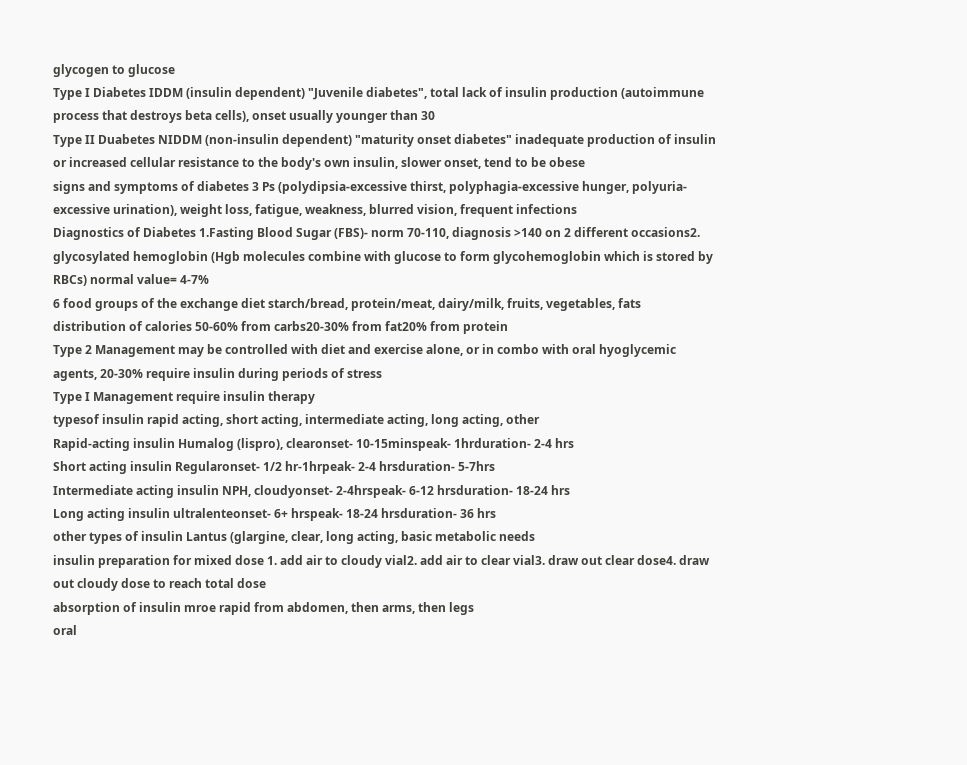glycogen to glucose
Type I Diabetes IDDM (insulin dependent) "Juvenile diabetes", total lack of insulin production (autoimmune process that destroys beta cells), onset usually younger than 30
Type II Duabetes NIDDM (non-insulin dependent) "maturity onset diabetes" inadequate production of insulin or increased cellular resistance to the body's own insulin, slower onset, tend to be obese
signs and symptoms of diabetes 3 Ps (polydipsia-excessive thirst, polyphagia-excessive hunger, polyuria-excessive urination), weight loss, fatigue, weakness, blurred vision, frequent infections
Diagnostics of Diabetes 1.Fasting Blood Sugar (FBS)- norm 70-110, diagnosis >140 on 2 different occasions2. glycosylated hemoglobin (Hgb molecules combine with glucose to form glycohemoglobin which is stored by RBCs) normal value= 4-7%
6 food groups of the exchange diet starch/bread, protein/meat, dairy/milk, fruits, vegetables, fats
distribution of calories 50-60% from carbs20-30% from fat20% from protein
Type 2 Management may be controlled with diet and exercise alone, or in combo with oral hyoglycemic agents, 20-30% require insulin during periods of stress
Type I Management require insulin therapy
typesof insulin rapid acting, short acting, intermediate acting, long acting, other
Rapid-acting insulin Humalog (lispro), clearonset- 10-15minspeak- 1hrduration- 2-4 hrs
Short acting insulin Regularonset- 1/2 hr-1hrpeak- 2-4 hrsduration- 5-7hrs
Intermediate acting insulin NPH, cloudyonset- 2-4hrspeak- 6-12 hrsduration- 18-24 hrs
Long acting insulin ultralenteonset- 6+ hrspeak- 18-24 hrsduration- 36 hrs
other types of insulin Lantus (glargine, clear, long acting, basic metabolic needs
insulin preparation for mixed dose 1. add air to cloudy vial2. add air to clear vial3. draw out clear dose4. draw out cloudy dose to reach total dose
absorption of insulin mroe rapid from abdomen, then arms, then legs
oral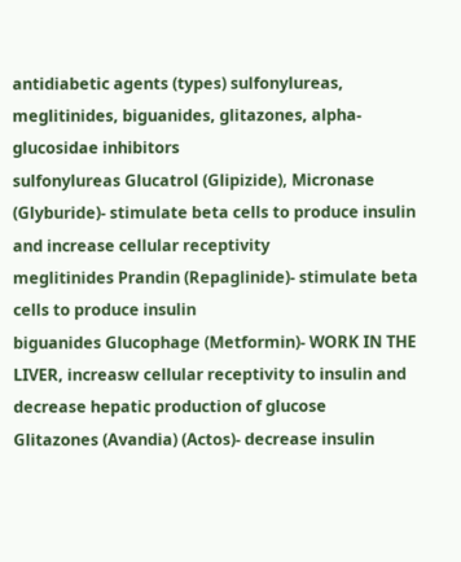antidiabetic agents (types) sulfonylureas, meglitinides, biguanides, glitazones, alpha-glucosidae inhibitors
sulfonylureas Glucatrol (Glipizide), Micronase (Glyburide)- stimulate beta cells to produce insulin and increase cellular receptivity
meglitinides Prandin (Repaglinide)- stimulate beta cells to produce insulin
biguanides Glucophage (Metformin)- WORK IN THE LIVER, increasw cellular receptivity to insulin and decrease hepatic production of glucose
Glitazones (Avandia) (Actos)- decrease insulin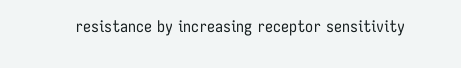resistance by increasing receptor sensitivity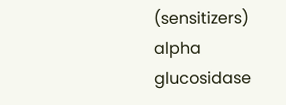(sensitizers)
alpha glucosidase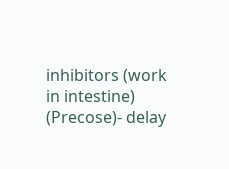inhibitors (work in intestine) (Precose)- delay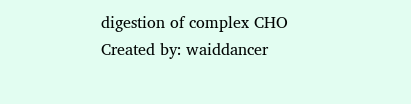digestion of complex CHO
Created by: waiddancer